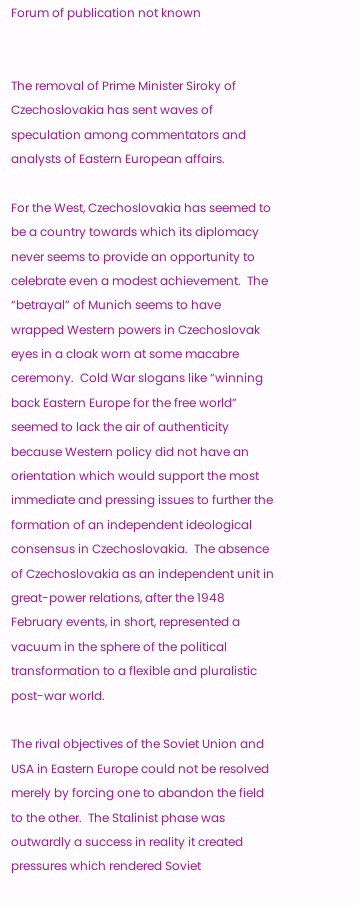Forum of publication not known


The removal of Prime Minister Siroky of Czechoslovakia has sent waves of speculation among commentators and analysts of Eastern European affairs.

For the West, Czechoslovakia has seemed to be a country towards which its diplomacy never seems to provide an opportunity to celebrate even a modest achievement.  The “betrayal” of Munich seems to have wrapped Western powers in Czechoslovak eyes in a cloak worn at some macabre ceremony.  Cold War slogans like “winning back Eastern Europe for the free world” seemed to lack the air of authenticity because Western policy did not have an orientation which would support the most immediate and pressing issues to further the formation of an independent ideological consensus in Czechoslovakia.  The absence of Czechoslovakia as an independent unit in great-power relations, after the 1948 February events, in short, represented a vacuum in the sphere of the political transformation to a flexible and pluralistic post-war world.

The rival objectives of the Soviet Union and USA in Eastern Europe could not be resolved merely by forcing one to abandon the field to the other.  The Stalinist phase was outwardly a success in reality it created pressures which rendered Soviet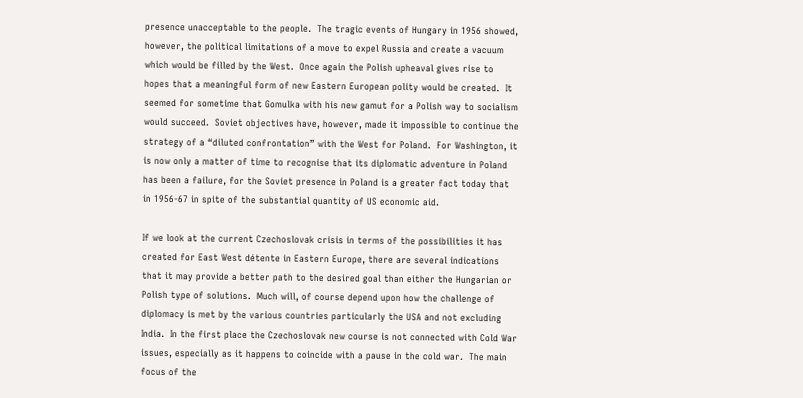presence unacceptable to the people.  The tragic events of Hungary in 1956 showed, however, the political limitations of a move to expel Russia and create a vacuum which would be filled by the West.  Once again the Polish upheaval gives rise to hopes that a meaningful form of new Eastern European polity would be created.  It seemed for sometime that Gomulka with his new gamut for a Polish way to socialism would succeed.  Soviet objectives have, however, made it impossible to continue the strategy of a “diluted confrontation” with the West for Poland.  For Washington, it is now only a matter of time to recognise that its diplomatic adventure in Poland has been a failure, for the Soviet presence in Poland is a greater fact today that in 1956-67 in spite of the substantial quantity of US economic aid.

If we look at the current Czechoslovak crisis in terms of the possibilities it has created for East West détente in Eastern Europe, there are several indications that it may provide a better path to the desired goal than either the Hungarian or Polish type of solutions.  Much will, of course depend upon how the challenge of diplomacy is met by the various countries particularly the USA and not excluding India.  In the first place the Czechoslovak new course is not connected with Cold War issues, especially as it happens to coincide with a pause in the cold war.  The main focus of the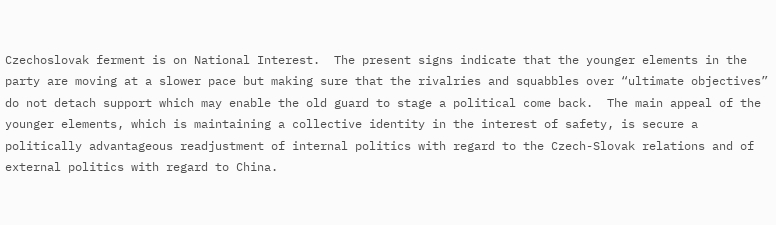Czechoslovak ferment is on National Interest.  The present signs indicate that the younger elements in the party are moving at a slower pace but making sure that the rivalries and squabbles over “ultimate objectives” do not detach support which may enable the old guard to stage a political come back.  The main appeal of the younger elements, which is maintaining a collective identity in the interest of safety, is secure a politically advantageous readjustment of internal politics with regard to the Czech-Slovak relations and of external politics with regard to China.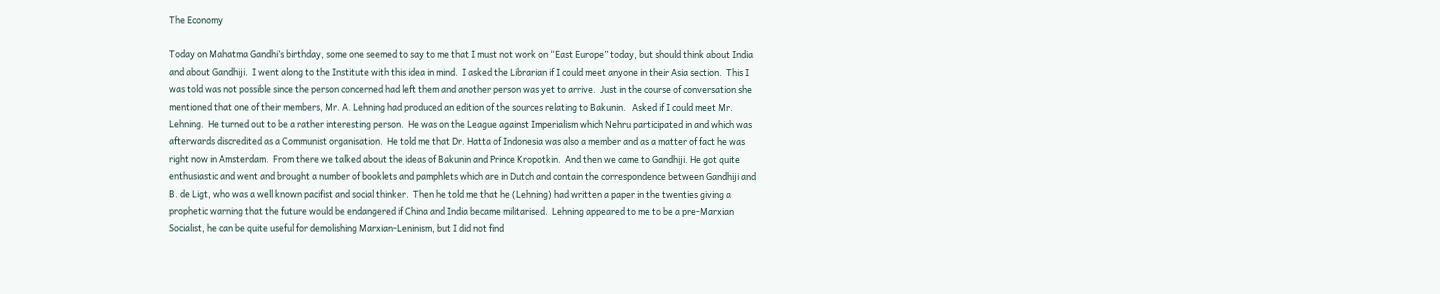The Economy

Today on Mahatma Gandhi’s birthday, some one seemed to say to me that I must not work on “East Europe” today, but should think about India and about Gandhiji.  I went along to the Institute with this idea in mind.  I asked the Librarian if I could meet anyone in their Asia section.  This I was told was not possible since the person concerned had left them and another person was yet to arrive.  Just in the course of conversation she mentioned that one of their members, Mr. A. Lehning had produced an edition of the sources relating to Bakunin.   Asked if I could meet Mr. Lehning.  He turned out to be a rather interesting person.  He was on the League against Imperialism which Nehru participated in and which was afterwards discredited as a Communist organisation.  He told me that Dr. Hatta of Indonesia was also a member and as a matter of fact he was right now in Amsterdam.  From there we talked about the ideas of Bakunin and Prince Kropotkin.  And then we came to Gandhiji. He got quite enthusiastic and went and brought a number of booklets and pamphlets which are in Dutch and contain the correspondence between Gandhiji and B. de Ligt, who was a well known pacifist and social thinker.  Then he told me that he (Lehning) had written a paper in the twenties giving a prophetic warning that the future would be endangered if China and India became militarised.  Lehning appeared to me to be a pre-Marxian Socialist, he can be quite useful for demolishing Marxian-Leninism, but I did not find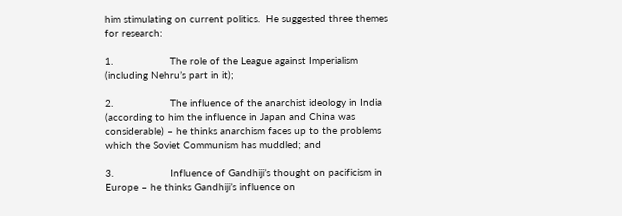him stimulating on current politics.  He suggested three themes for research:

1.                   The role of the League against Imperialism (including Nehru’s part in it);

2.                   The influence of the anarchist ideology in India (according to him the influence in Japan and China was considerable) – he thinks anarchism faces up to the problems which the Soviet Communism has muddled; and

3.                   Influence of Gandhiji’s thought on pacificism in Europe – he thinks Gandhiji’s influence on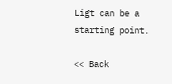Ligt can be a starting point.

<< Back